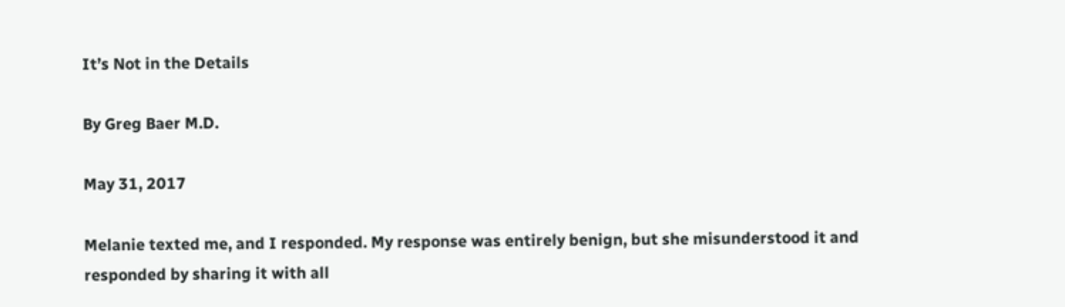It’s Not in the Details

By Greg Baer M.D.

May 31, 2017

Melanie texted me, and I responded. My response was entirely benign, but she misunderstood it and responded by sharing it with all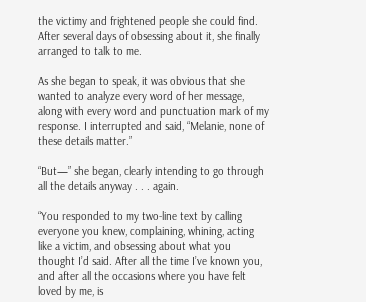the victimy and frightened people she could find. After several days of obsessing about it, she finally arranged to talk to me.

As she began to speak, it was obvious that she wanted to analyze every word of her message, along with every word and punctuation mark of my response. I interrupted and said, “Melanie, none of these details matter.”

“But—” she began, clearly intending to go through all the details anyway . . . again.

“You responded to my two-line text by calling everyone you knew, complaining, whining, acting like a victim, and obsessing about what you thought I’d said. After all the time I’ve known you, and after all the occasions where you have felt loved by me, is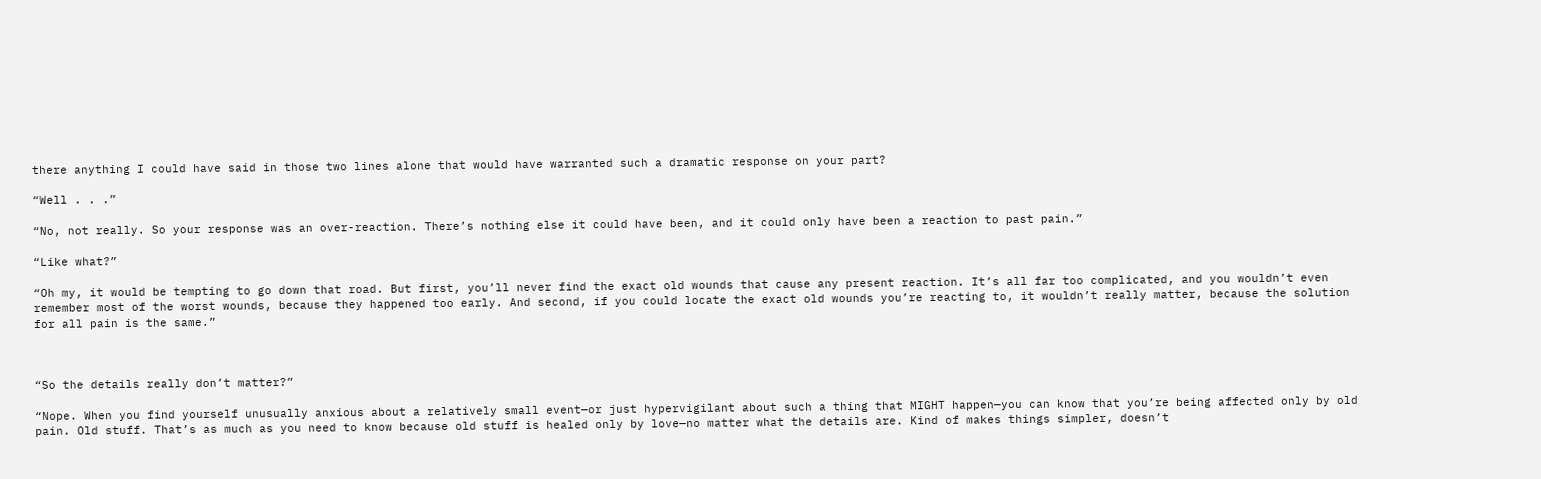there anything I could have said in those two lines alone that would have warranted such a dramatic response on your part?

“Well . . .”

“No, not really. So your response was an over-reaction. There’s nothing else it could have been, and it could only have been a reaction to past pain.”

“Like what?”

“Oh my, it would be tempting to go down that road. But first, you’ll never find the exact old wounds that cause any present reaction. It’s all far too complicated, and you wouldn’t even remember most of the worst wounds, because they happened too early. And second, if you could locate the exact old wounds you’re reacting to, it wouldn’t really matter, because the solution for all pain is the same.”



“So the details really don’t matter?”

“Nope. When you find yourself unusually anxious about a relatively small event—or just hypervigilant about such a thing that MIGHT happen—you can know that you’re being affected only by old pain. Old stuff. That’s as much as you need to know because old stuff is healed only by love—no matter what the details are. Kind of makes things simpler, doesn’t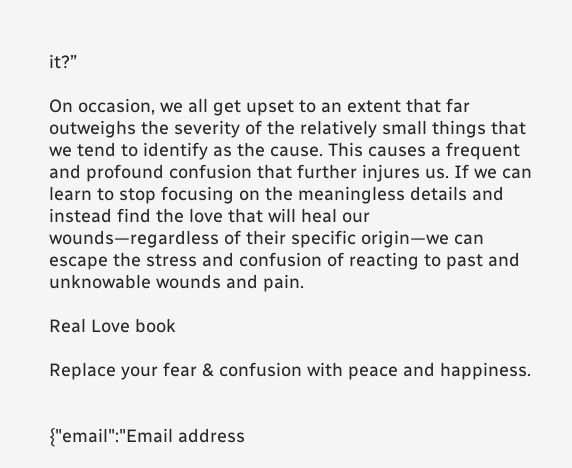it?”

On occasion, we all get upset to an extent that far outweighs the severity of the relatively small things that we tend to identify as the cause. This causes a frequent and profound confusion that further injures us. If we can learn to stop focusing on the meaningless details and instead find the love that will heal our wounds—regardless of their specific origin—we can escape the stress and confusion of reacting to past and unknowable wounds and pain.

Real Love book

Replace your fear & confusion with peace and happiness.


{"email":"Email address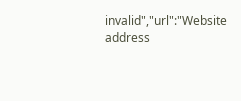invalid","url":"Website address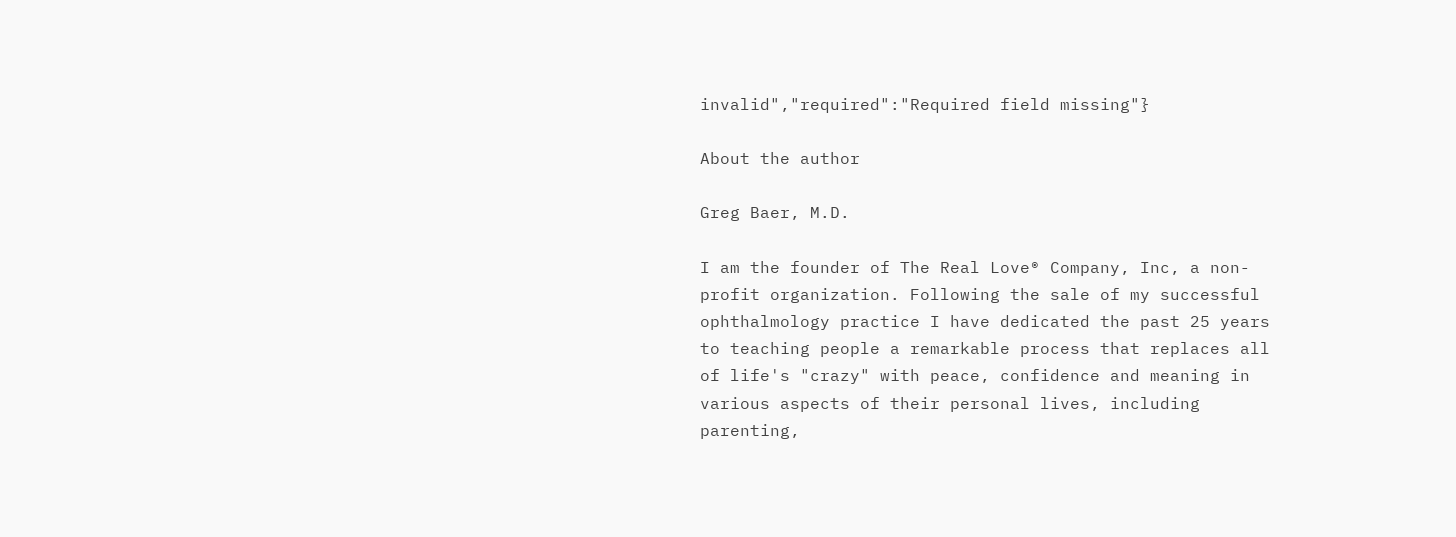invalid","required":"Required field missing"}

About the author

Greg Baer, M.D.

I am the founder of The Real Love® Company, Inc, a non-profit organization. Following the sale of my successful ophthalmology practice I have dedicated the past 25 years to teaching people a remarkable process that replaces all of life's "crazy" with peace, confidence and meaning in various aspects of their personal lives, including parenting,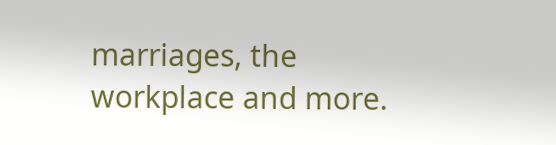marriages, the workplace and more.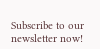Subscribe to our newsletter now!